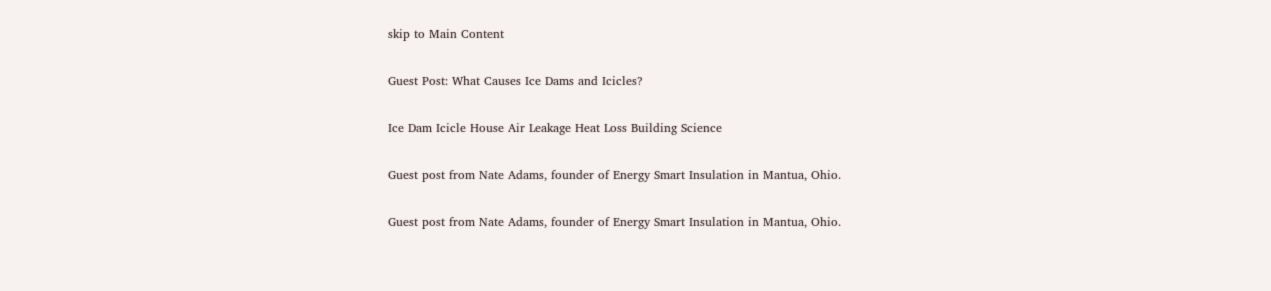skip to Main Content

Guest Post: What Causes Ice Dams and Icicles?

Ice Dam Icicle House Air Leakage Heat Loss Building Science

Guest post from Nate Adams, founder of Energy Smart Insulation in Mantua, Ohio.

Guest post from Nate Adams, founder of Energy Smart Insulation in Mantua, Ohio.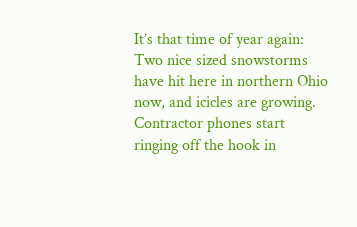It’s that time of year again: Two nice sized snowstorms have hit here in northern Ohio now, and icicles are growing. Contractor phones start ringing off the hook in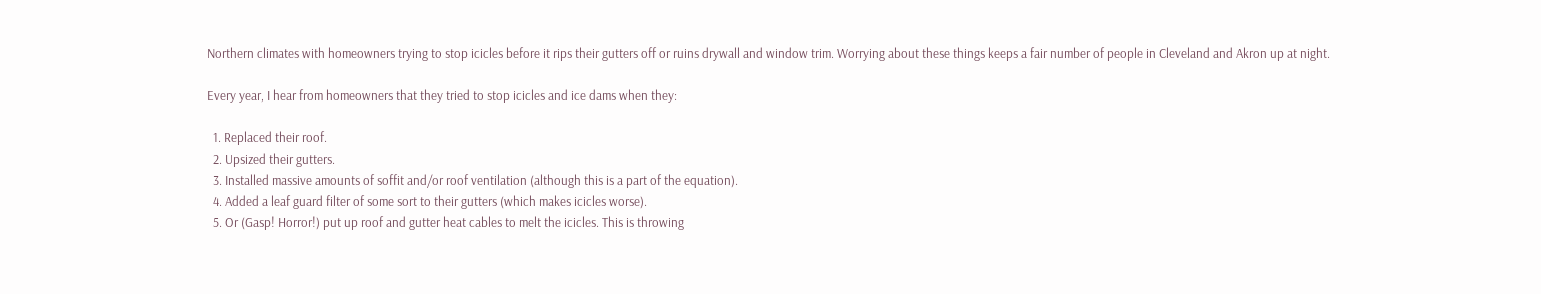Northern climates with homeowners trying to stop icicles before it rips their gutters off or ruins drywall and window trim. Worrying about these things keeps a fair number of people in Cleveland and Akron up at night.

Every year, I hear from homeowners that they tried to stop icicles and ice dams when they:

  1. Replaced their roof.
  2. Upsized their gutters.
  3. Installed massive amounts of soffit and/or roof ventilation (although this is a part of the equation).
  4. Added a leaf guard filter of some sort to their gutters (which makes icicles worse).
  5. Or (Gasp! Horror!) put up roof and gutter heat cables to melt the icicles. This is throwing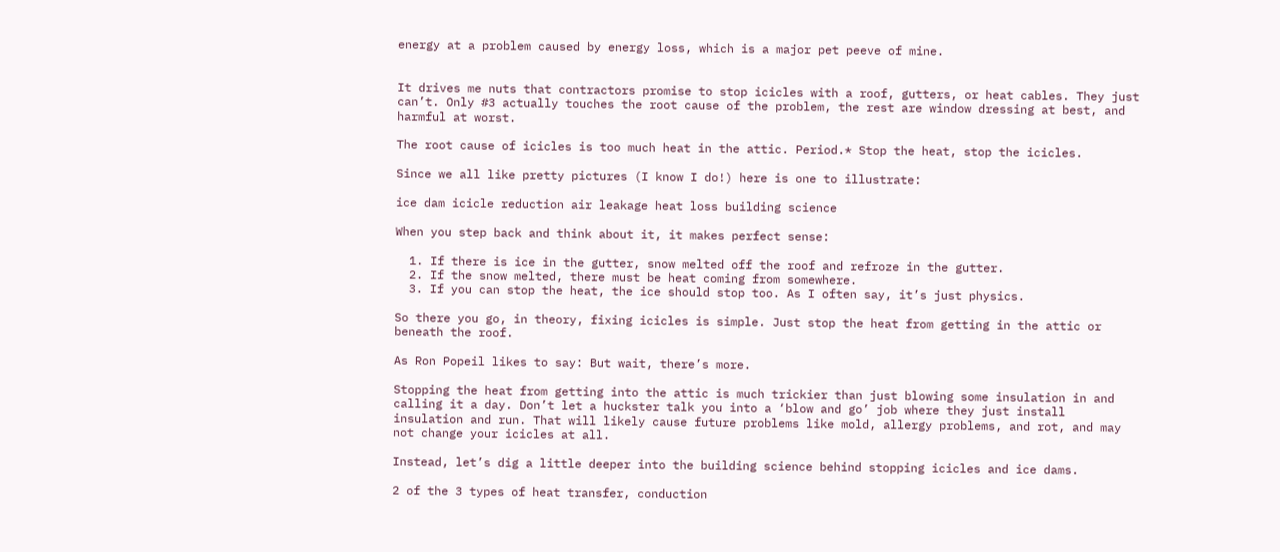energy at a problem caused by energy loss, which is a major pet peeve of mine.


It drives me nuts that contractors promise to stop icicles with a roof, gutters, or heat cables. They just can’t. Only #3 actually touches the root cause of the problem, the rest are window dressing at best, and harmful at worst.

The root cause of icicles is too much heat in the attic. Period.* Stop the heat, stop the icicles.

Since we all like pretty pictures (I know I do!) here is one to illustrate:

ice dam icicle reduction air leakage heat loss building science

When you step back and think about it, it makes perfect sense:

  1. If there is ice in the gutter, snow melted off the roof and refroze in the gutter.
  2. If the snow melted, there must be heat coming from somewhere.
  3. If you can stop the heat, the ice should stop too. As I often say, it’s just physics.

So there you go, in theory, fixing icicles is simple. Just stop the heat from getting in the attic or beneath the roof.

As Ron Popeil likes to say: But wait, there’s more.

Stopping the heat from getting into the attic is much trickier than just blowing some insulation in and calling it a day. Don’t let a huckster talk you into a ‘blow and go’ job where they just install insulation and run. That will likely cause future problems like mold, allergy problems, and rot, and may not change your icicles at all.

Instead, let’s dig a little deeper into the building science behind stopping icicles and ice dams.

2 of the 3 types of heat transfer, conduction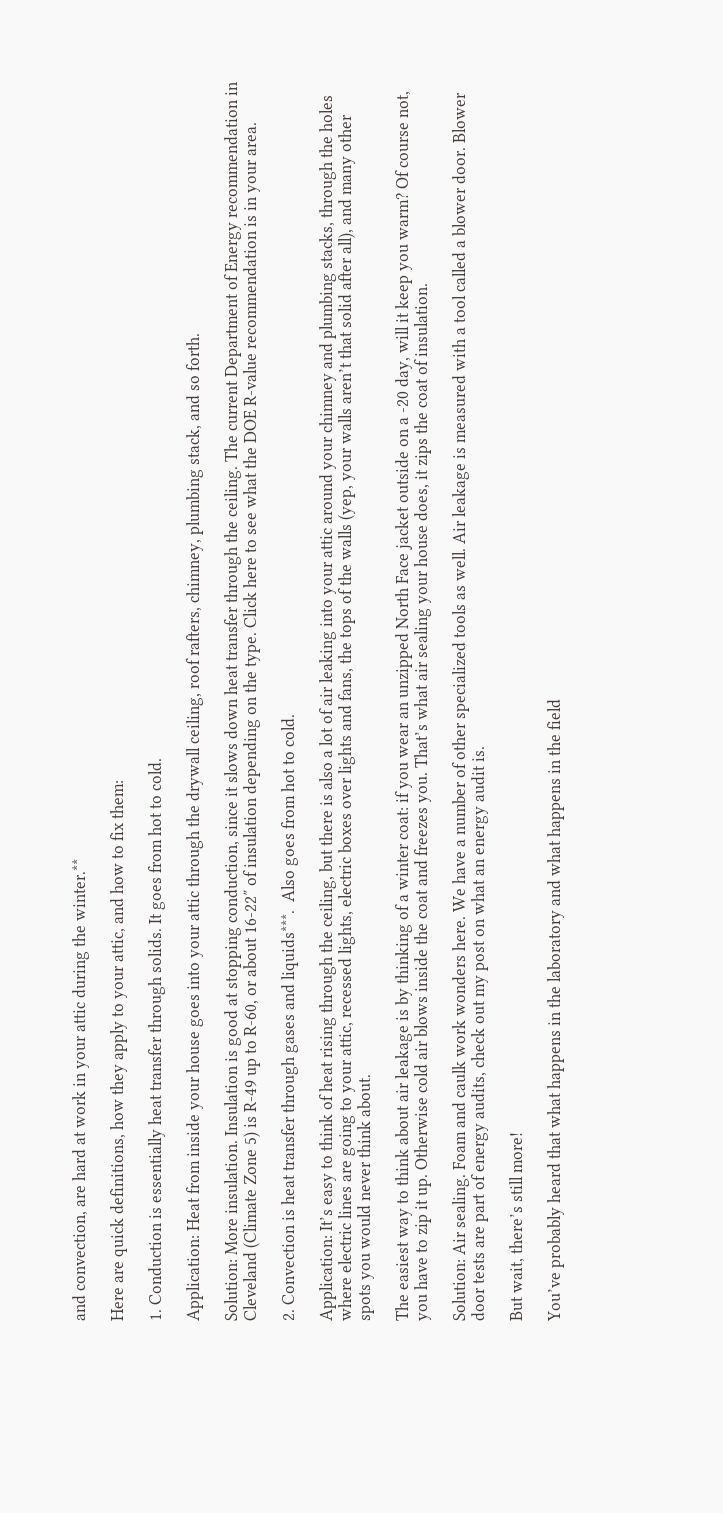and convection, are hard at work in your attic during the winter.**

Here are quick definitions, how they apply to your attic, and how to fix them:

1. Conduction is essentially heat transfer through solids. It goes from hot to cold.

Application: Heat from inside your house goes into your attic through the drywall ceiling, roof rafters, chimney, plumbing stack, and so forth.

Solution: More insulation. Insulation is good at stopping conduction, since it slows down heat transfer through the ceiling. The current Department of Energy recommendation in Cleveland (Climate Zone 5) is R-49 up to R-60, or about 16-22″ of insulation depending on the type. Click here to see what the DOE R-value recommendation is in your area.

2. Convection is heat transfer through gases and liquids***.  Also goes from hot to cold.

Application: It’s easy to think of heat rising through the ceiling, but there is also a lot of air leaking into your attic around your chimney and plumbing stacks, through the holes where electric lines are going to your attic, recessed lights, electric boxes over lights and fans, the tops of the walls (yep, your walls aren’t that solid after all), and many other spots you would never think about.

The easiest way to think about air leakage is by thinking of a winter coat: if you wear an unzipped North Face jacket outside on a -20 day, will it keep you warm? Of course not, you have to zip it up. Otherwise cold air blows inside the coat and freezes you. That’s what air sealing your house does, it zips the coat of insulation.

Solution: Air sealing. Foam and caulk work wonders here. We have a number of other specialized tools as well. Air leakage is measured with a tool called a blower door. Blower door tests are part of energy audits, check out my post on what an energy audit is.

But wait, there’s still more!

You’ve probably heard that what happens in the laboratory and what happens in the field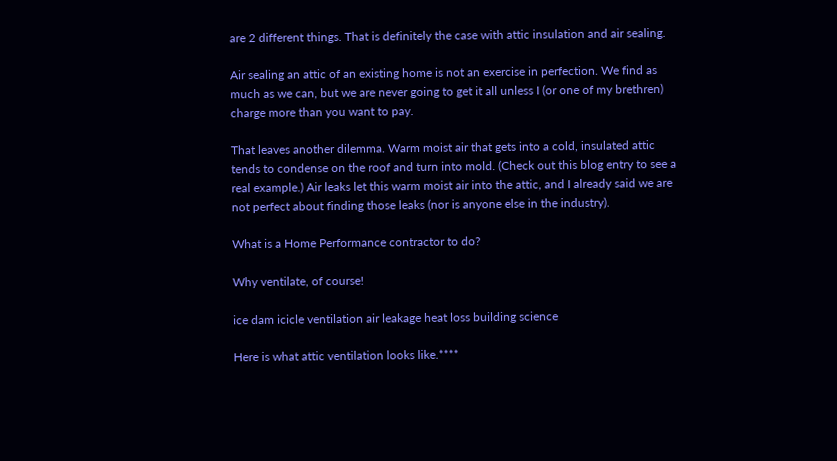are 2 different things. That is definitely the case with attic insulation and air sealing.

Air sealing an attic of an existing home is not an exercise in perfection. We find as much as we can, but we are never going to get it all unless I (or one of my brethren) charge more than you want to pay.

That leaves another dilemma. Warm moist air that gets into a cold, insulated attic tends to condense on the roof and turn into mold. (Check out this blog entry to see a real example.) Air leaks let this warm moist air into the attic, and I already said we are not perfect about finding those leaks (nor is anyone else in the industry).

What is a Home Performance contractor to do?

Why ventilate, of course!

ice dam icicle ventilation air leakage heat loss building science

Here is what attic ventilation looks like.****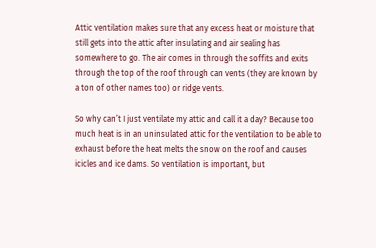Attic ventilation makes sure that any excess heat or moisture that still gets into the attic after insulating and air sealing has somewhere to go. The air comes in through the soffits and exits through the top of the roof through can vents (they are known by a ton of other names too) or ridge vents.

So why can’t I just ventilate my attic and call it a day? Because too much heat is in an uninsulated attic for the ventilation to be able to exhaust before the heat melts the snow on the roof and causes icicles and ice dams. So ventilation is important, but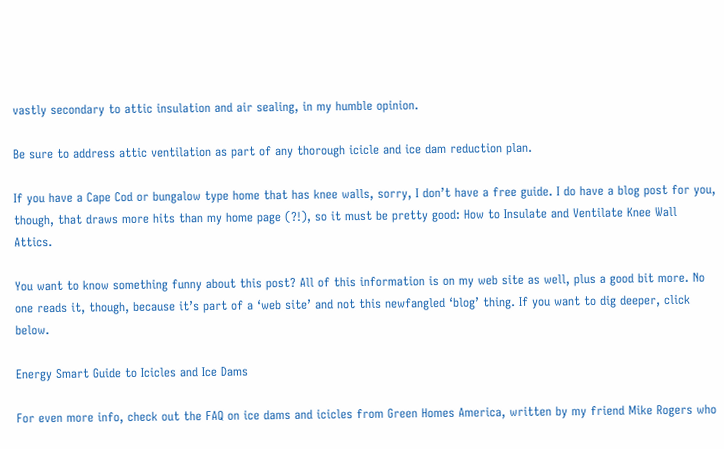vastly secondary to attic insulation and air sealing, in my humble opinion.

Be sure to address attic ventilation as part of any thorough icicle and ice dam reduction plan.

If you have a Cape Cod or bungalow type home that has knee walls, sorry, I don’t have a free guide. I do have a blog post for you, though, that draws more hits than my home page (?!), so it must be pretty good: How to Insulate and Ventilate Knee Wall Attics.

You want to know something funny about this post? All of this information is on my web site as well, plus a good bit more. No one reads it, though, because it’s part of a ‘web site’ and not this newfangled ‘blog’ thing. If you want to dig deeper, click below.

Energy Smart Guide to Icicles and Ice Dams

For even more info, check out the FAQ on ice dams and icicles from Green Homes America, written by my friend Mike Rogers who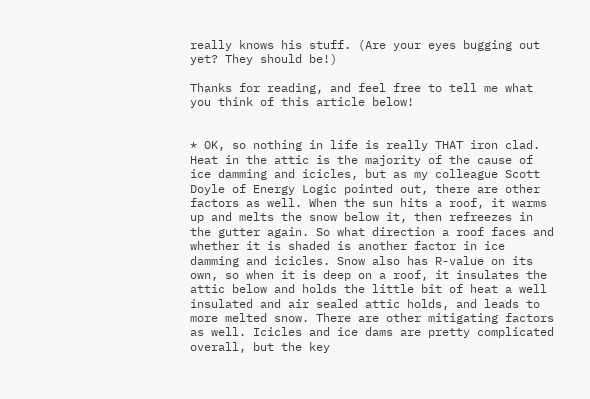really knows his stuff. (Are your eyes bugging out yet? They should be!)

Thanks for reading, and feel free to tell me what you think of this article below!


* OK, so nothing in life is really THAT iron clad. Heat in the attic is the majority of the cause of ice damming and icicles, but as my colleague Scott Doyle of Energy Logic pointed out, there are other factors as well. When the sun hits a roof, it warms up and melts the snow below it, then refreezes in the gutter again. So what direction a roof faces and whether it is shaded is another factor in ice damming and icicles. Snow also has R-value on its own, so when it is deep on a roof, it insulates the attic below and holds the little bit of heat a well insulated and air sealed attic holds, and leads to more melted snow. There are other mitigating factors as well. Icicles and ice dams are pretty complicated overall, but the key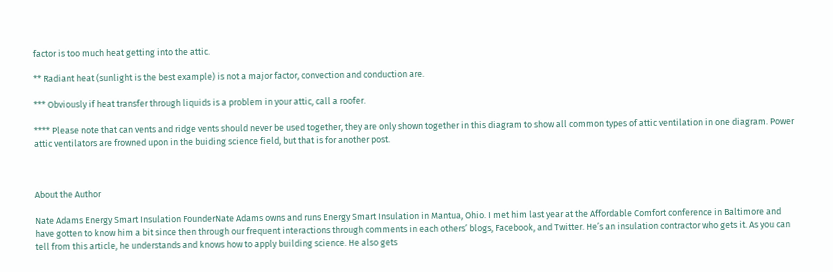factor is too much heat getting into the attic.

** Radiant heat (sunlight is the best example) is not a major factor, convection and conduction are.

*** Obviously if heat transfer through liquids is a problem in your attic, call a roofer.

**** Please note that can vents and ridge vents should never be used together, they are only shown together in this diagram to show all common types of attic ventilation in one diagram. Power attic ventilators are frowned upon in the buiding science field, but that is for another post.



About the Author

Nate Adams Energy Smart Insulation FounderNate Adams owns and runs Energy Smart Insulation in Mantua, Ohio. I met him last year at the Affordable Comfort conference in Baltimore and have gotten to know him a bit since then through our frequent interactions through comments in each others’ blogs, Facebook, and Twitter. He’s an insulation contractor who gets it. As you can tell from this article, he understands and knows how to apply building science. He also gets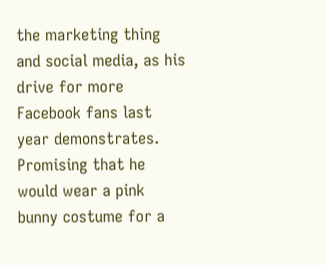the marketing thing and social media, as his drive for more Facebook fans last year demonstrates. Promising that he would wear a pink bunny costume for a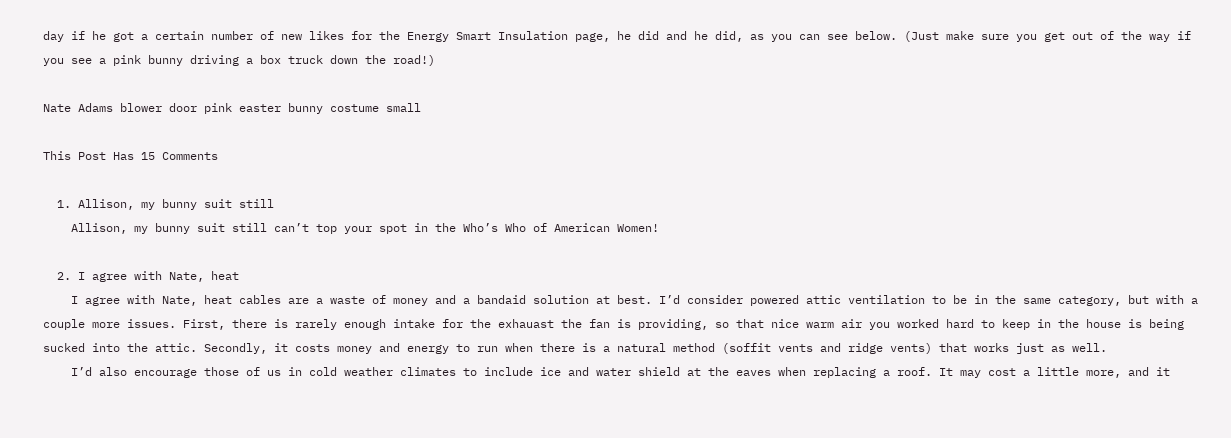day if he got a certain number of new likes for the Energy Smart Insulation page, he did and he did, as you can see below. (Just make sure you get out of the way if you see a pink bunny driving a box truck down the road!)

Nate Adams blower door pink easter bunny costume small

This Post Has 15 Comments

  1. Allison, my bunny suit still
    Allison, my bunny suit still can’t top your spot in the Who’s Who of American Women!

  2. I agree with Nate, heat
    I agree with Nate, heat cables are a waste of money and a bandaid solution at best. I’d consider powered attic ventilation to be in the same category, but with a couple more issues. First, there is rarely enough intake for the exhauast the fan is providing, so that nice warm air you worked hard to keep in the house is being sucked into the attic. Secondly, it costs money and energy to run when there is a natural method (soffit vents and ridge vents) that works just as well.
    I’d also encourage those of us in cold weather climates to include ice and water shield at the eaves when replacing a roof. It may cost a little more, and it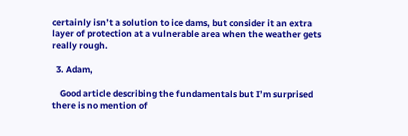certainly isn’t a solution to ice dams, but consider it an extra layer of protection at a vulnerable area when the weather gets really rough.

  3. Adam,

    Good article describing the fundamentals but I’m surprised there is no mention of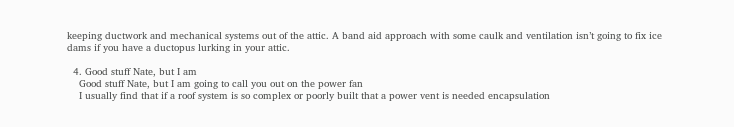keeping ductwork and mechanical systems out of the attic. A band aid approach with some caulk and ventilation isn’t going to fix ice dams if you have a ductopus lurking in your attic.

  4. Good stuff Nate, but I am
    Good stuff Nate, but I am going to call you out on the power fan
    I usually find that if a roof system is so complex or poorly built that a power vent is needed encapsulation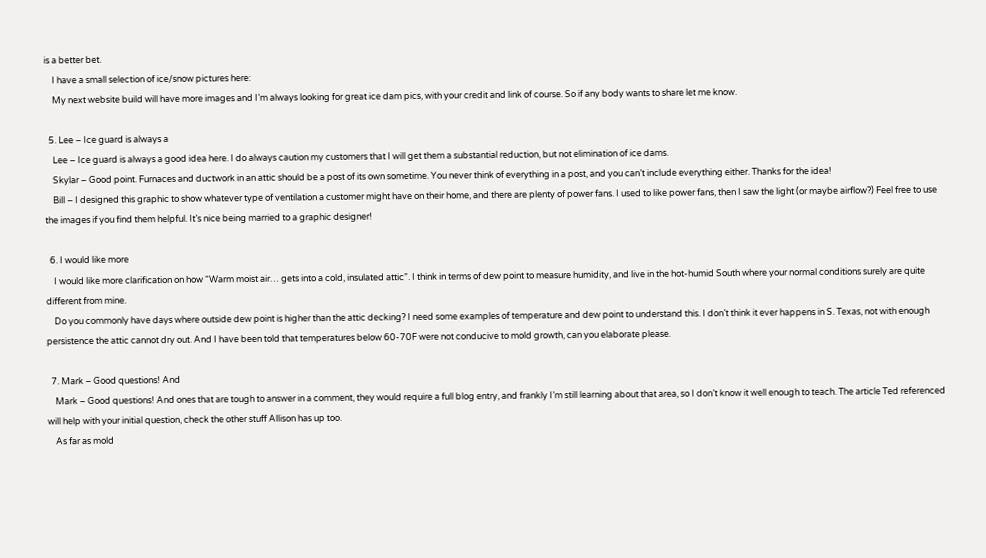is a better bet.
    I have a small selection of ice/snow pictures here:
    My next website build will have more images and I’m always looking for great ice dam pics, with your credit and link of course. So if any body wants to share let me know.

  5. Lee – Ice guard is always a
    Lee – Ice guard is always a good idea here. I do always caution my customers that I will get them a substantial reduction, but not elimination of ice dams.
    Skylar – Good point. Furnaces and ductwork in an attic should be a post of its own sometime. You never think of everything in a post, and you can’t include everything either. Thanks for the idea!
    Bill – I designed this graphic to show whatever type of ventilation a customer might have on their home, and there are plenty of power fans. I used to like power fans, then I saw the light (or maybe airflow?) Feel free to use the images if you find them helpful. It’s nice being married to a graphic designer!

  6. I would like more
    I would like more clarification on how “Warm moist air… gets into a cold, insulated attic”. I think in terms of dew point to measure humidity, and live in the hot-humid South where your normal conditions surely are quite different from mine.
    Do you commonly have days where outside dew point is higher than the attic decking? I need some examples of temperature and dew point to understand this. I don’t think it ever happens in S. Texas, not with enough persistence the attic cannot dry out. And I have been told that temperatures below 60-70F were not conducive to mold growth, can you elaborate please.

  7. Mark – Good questions! And
    Mark – Good questions! And ones that are tough to answer in a comment, they would require a full blog entry, and frankly I’m still learning about that area, so I don’t know it well enough to teach. The article Ted referenced will help with your initial question, check the other stuff Allison has up too.
    As far as mold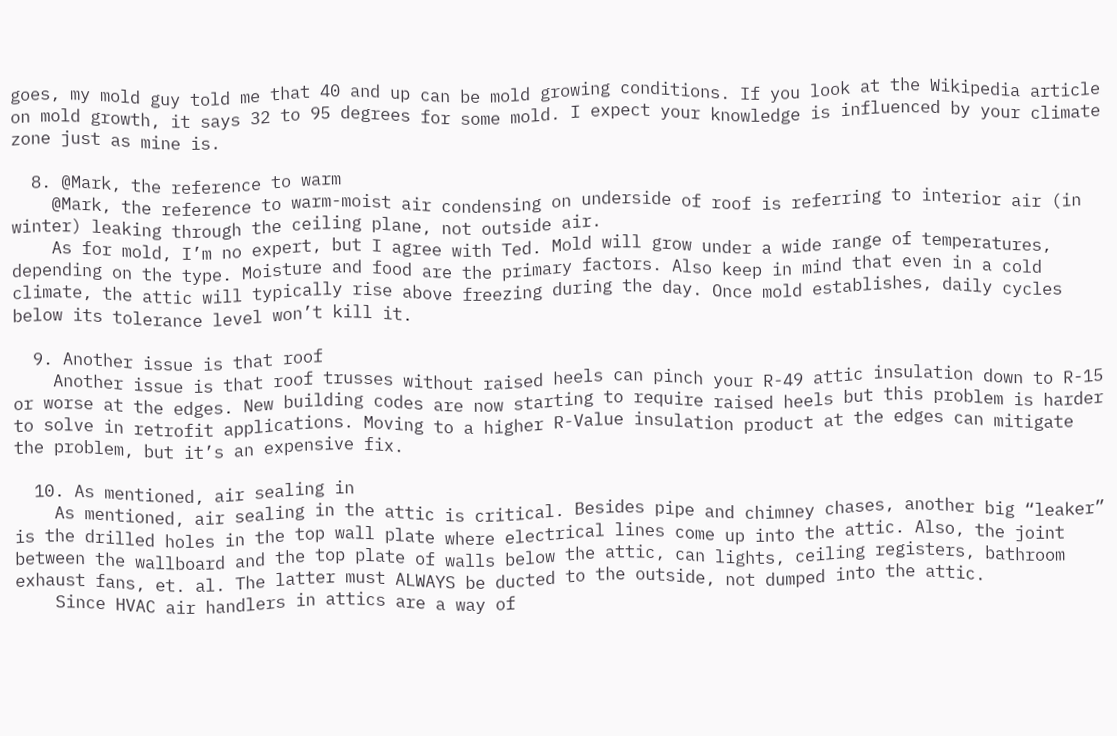goes, my mold guy told me that 40 and up can be mold growing conditions. If you look at the Wikipedia article on mold growth, it says 32 to 95 degrees for some mold. I expect your knowledge is influenced by your climate zone just as mine is.

  8. @Mark, the reference to warm
    @Mark, the reference to warm-moist air condensing on underside of roof is referring to interior air (in winter) leaking through the ceiling plane, not outside air.
    As for mold, I’m no expert, but I agree with Ted. Mold will grow under a wide range of temperatures, depending on the type. Moisture and food are the primary factors. Also keep in mind that even in a cold climate, the attic will typically rise above freezing during the day. Once mold establishes, daily cycles below its tolerance level won’t kill it.

  9. Another issue is that roof
    Another issue is that roof trusses without raised heels can pinch your R-49 attic insulation down to R-15 or worse at the edges. New building codes are now starting to require raised heels but this problem is harder to solve in retrofit applications. Moving to a higher R-Value insulation product at the edges can mitigate the problem, but it’s an expensive fix.

  10. As mentioned, air sealing in
    As mentioned, air sealing in the attic is critical. Besides pipe and chimney chases, another big “leaker” is the drilled holes in the top wall plate where electrical lines come up into the attic. Also, the joint between the wallboard and the top plate of walls below the attic, can lights, ceiling registers, bathroom exhaust fans, et. al. The latter must ALWAYS be ducted to the outside, not dumped into the attic.
    Since HVAC air handlers in attics are a way of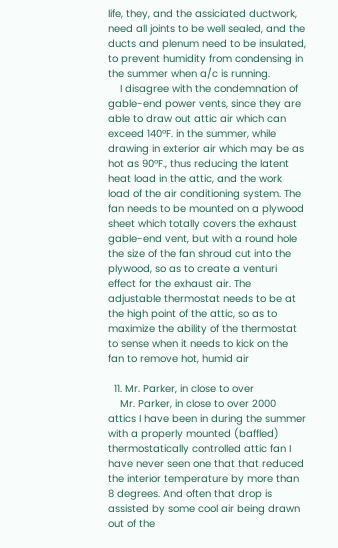life, they, and the assiciated ductwork, need all joints to be well sealed, and the ducts and plenum need to be insulated, to prevent humidity from condensing in the summer when a/c is running.
    I disagree with the condemnation of gable-end power vents, since they are able to draw out attic air which can exceed 140ºF. in the summer, while drawing in exterior air which may be as hot as 90ºF., thus reducing the latent heat load in the attic, and the work load of the air conditioning system. The fan needs to be mounted on a plywood sheet which totally covers the exhaust gable-end vent, but with a round hole the size of the fan shroud cut into the plywood, so as to create a venturi effect for the exhaust air. The adjustable thermostat needs to be at the high point of the attic, so as to maximize the ability of the thermostat to sense when it needs to kick on the fan to remove hot, humid air

  11. Mr. Parker, in close to over
    Mr. Parker, in close to over 2000 attics I have been in during the summer with a properly mounted (baffled) thermostatically controlled attic fan I have never seen one that that reduced the interior temperature by more than 8 degrees. And often that drop is assisted by some cool air being drawn out of the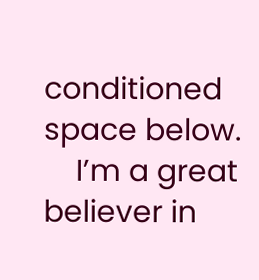conditioned space below.
    I’m a great believer in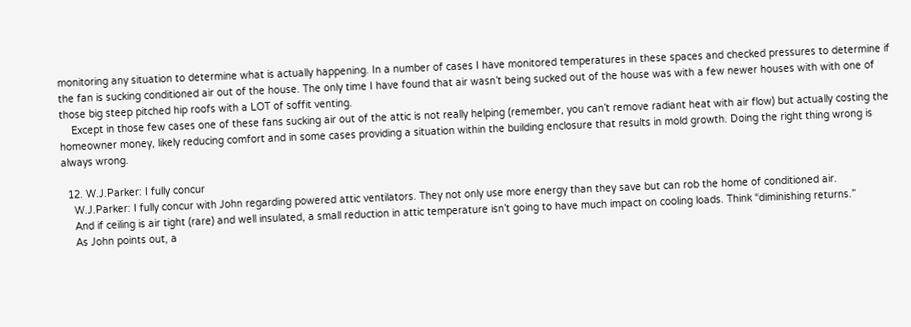monitoring any situation to determine what is actually happening. In a number of cases I have monitored temperatures in these spaces and checked pressures to determine if the fan is sucking conditioned air out of the house. The only time I have found that air wasn’t being sucked out of the house was with a few newer houses with with one of those big steep pitched hip roofs with a LOT of soffit venting.
    Except in those few cases one of these fans sucking air out of the attic is not really helping (remember, you can’t remove radiant heat with air flow) but actually costing the homeowner money, likely reducing comfort and in some cases providing a situation within the building enclosure that results in mold growth. Doing the right thing wrong is always wrong.

  12. W.J.Parker: I fully concur
    W.J.Parker: I fully concur with John regarding powered attic ventilators. They not only use more energy than they save but can rob the home of conditioned air.
    And if ceiling is air tight (rare) and well insulated, a small reduction in attic temperature isn’t going to have much impact on cooling loads. Think “diminishing returns.”
    As John points out, a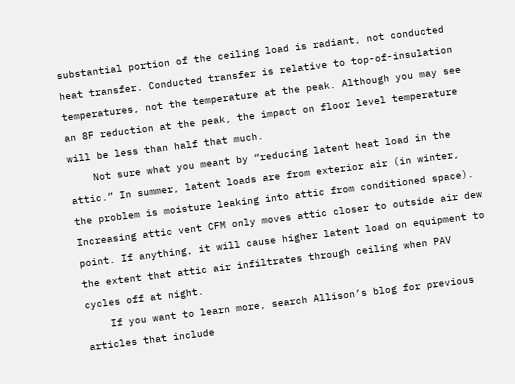substantial portion of the ceiling load is radiant, not conducted heat transfer. Conducted transfer is relative to top-of-insulation temperatures, not the temperature at the peak. Although you may see an 8F reduction at the peak, the impact on floor level temperature will be less than half that much.
    Not sure what you meant by “reducing latent heat load in the attic.” In summer, latent loads are from exterior air (in winter, the problem is moisture leaking into attic from conditioned space). Increasing attic vent CFM only moves attic closer to outside air dew point. If anything, it will cause higher latent load on equipment to the extent that attic air infiltrates through ceiling when PAV cycles off at night.
    If you want to learn more, search Allison’s blog for previous articles that include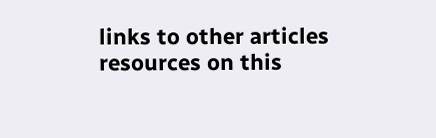links to other articles resources on this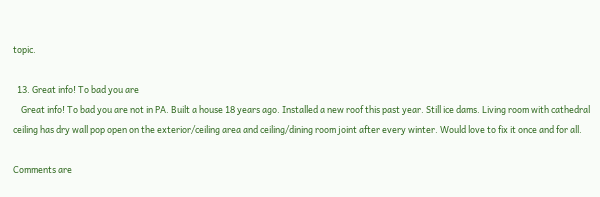topic.

  13. Great info! To bad you are
    Great info! To bad you are not in PA. Built a house 18 years ago. Installed a new roof this past year. Still ice dams. Living room with cathedral ceiling has dry wall pop open on the exterior/ceiling area and ceiling/dining room joint after every winter. Would love to fix it once and for all.

Comments are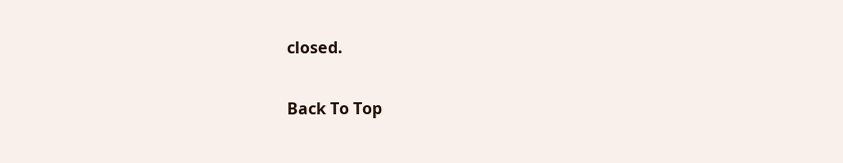closed.

Back To Top